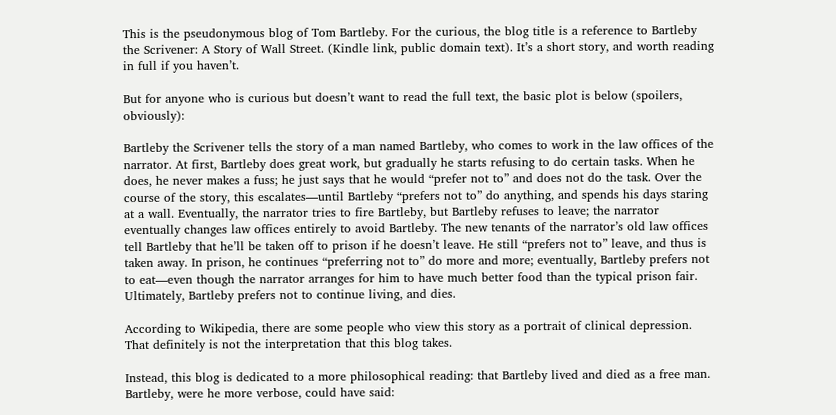This is the pseudonymous blog of Tom Bartleby. For the curious, the blog title is a reference to Bartleby the Scrivener: A Story of Wall Street. (Kindle link, public domain text). It’s a short story, and worth reading in full if you haven’t.

But for anyone who is curious but doesn’t want to read the full text, the basic plot is below (spoilers, obviously):

Bartleby the Scrivener tells the story of a man named Bartleby, who comes to work in the law offices of the narrator. At first, Bartleby does great work, but gradually he starts refusing to do certain tasks. When he does, he never makes a fuss; he just says that he would “prefer not to” and does not do the task. Over the course of the story, this escalates—until Bartleby “prefers not to” do anything, and spends his days staring at a wall. Eventually, the narrator tries to fire Bartleby, but Bartleby refuses to leave; the narrator eventually changes law offices entirely to avoid Bartleby. The new tenants of the narrator’s old law offices tell Bartleby that he’ll be taken off to prison if he doesn’t leave. He still “prefers not to” leave, and thus is taken away. In prison, he continues “preferring not to” do more and more; eventually, Bartleby prefers not to eat—even though the narrator arranges for him to have much better food than the typical prison fair. Ultimately, Bartleby prefers not to continue living, and dies.

According to Wikipedia, there are some people who view this story as a portrait of clinical depression. That definitely is not the interpretation that this blog takes.

Instead, this blog is dedicated to a more philosophical reading: that Bartleby lived and died as a free man. Bartleby, were he more verbose, could have said: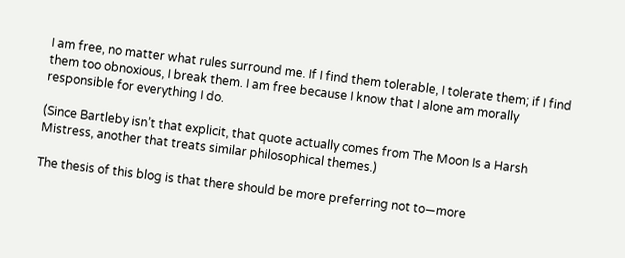I am free, no matter what rules surround me. If I find them tolerable, I tolerate them; if I find them too obnoxious, I break them. I am free because I know that I alone am morally responsible for everything I do.

(Since Bartleby isn’t that explicit, that quote actually comes from The Moon Is a Harsh Mistress, another that treats similar philosophical themes.)

The thesis of this blog is that there should be more preferring not to—more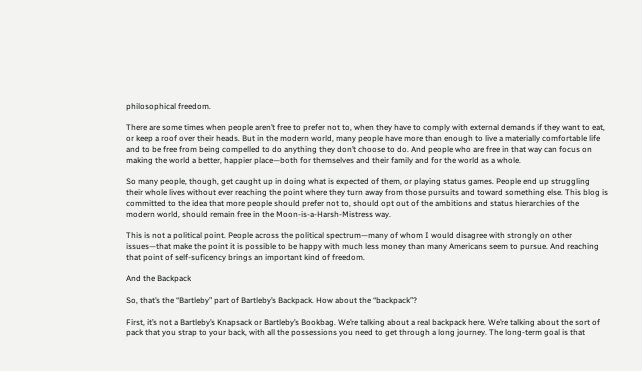philosophical freedom.

There are some times when people aren’t free to prefer not to, when they have to comply with external demands if they want to eat, or keep a roof over their heads. But in the modern world, many people have more than enough to live a materially comfortable life and to be free from being compelled to do anything they don’t choose to do. And people who are free in that way can focus on making the world a better, happier place—both for themselves and their family and for the world as a whole.

So many people, though, get caught up in doing what is expected of them, or playing status games. People end up struggling their whole lives without ever reaching the point where they turn away from those pursuits and toward something else. This blog is committed to the idea that more people should prefer not to, should opt out of the ambitions and status hierarchies of the modern world, should remain free in the Moon-is-a-Harsh-Mistress way.

This is not a political point. People across the political spectrum—many of whom I would disagree with strongly on other issues—that make the point it is possible to be happy with much less money than many Americans seem to pursue. And reaching that point of self-suficency brings an important kind of freedom.

And the Backpack

So, that’s the “Bartleby” part of Bartleby’s Backpack. How about the “backpack”?

First, it’s not a Bartleby’s Knapsack or Bartleby’s Bookbag. We’re talking about a real backpack here. We’re talking about the sort of pack that you strap to your back, with all the possessions you need to get through a long journey. The long-term goal is that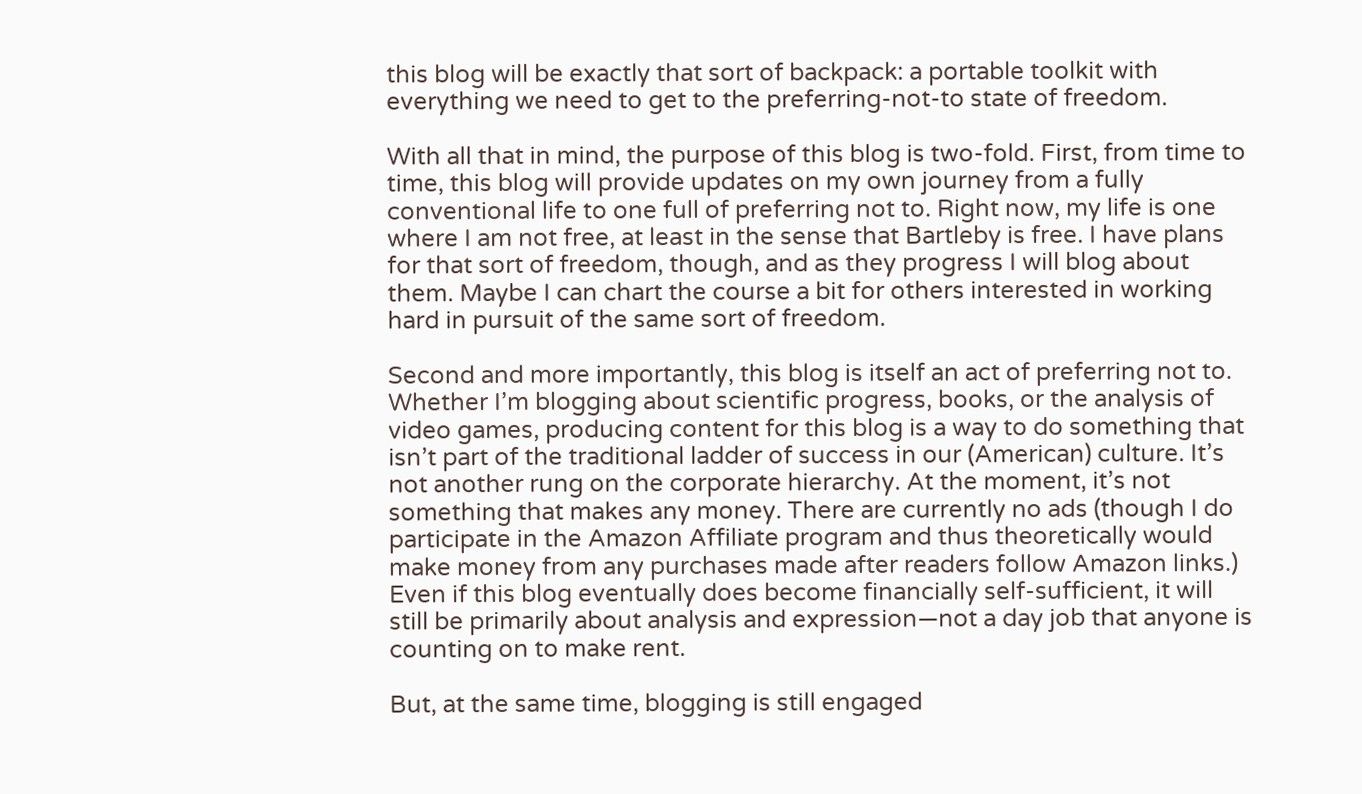this blog will be exactly that sort of backpack: a portable toolkit with everything we need to get to the preferring-not-to state of freedom.

With all that in mind, the purpose of this blog is two-fold. First, from time to time, this blog will provide updates on my own journey from a fully conventional life to one full of preferring not to. Right now, my life is one where I am not free, at least in the sense that Bartleby is free. I have plans for that sort of freedom, though, and as they progress I will blog about them. Maybe I can chart the course a bit for others interested in working hard in pursuit of the same sort of freedom.

Second and more importantly, this blog is itself an act of preferring not to. Whether I’m blogging about scientific progress, books, or the analysis of video games, producing content for this blog is a way to do something that isn’t part of the traditional ladder of success in our (American) culture. It’s not another rung on the corporate hierarchy. At the moment, it’s not something that makes any money. There are currently no ads (though I do participate in the Amazon Affiliate program and thus theoretically would make money from any purchases made after readers follow Amazon links.) Even if this blog eventually does become financially self-sufficient, it will still be primarily about analysis and expression—not a day job that anyone is counting on to make rent.

But, at the same time, blogging is still engaged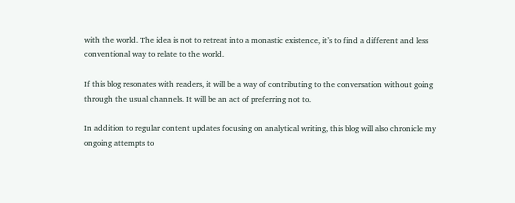with the world. The idea is not to retreat into a monastic existence, it’s to find a different and less conventional way to relate to the world.

If this blog resonates with readers, it will be a way of contributing to the conversation without going through the usual channels. It will be an act of preferring not to.

In addition to regular content updates focusing on analytical writing, this blog will also chronicle my ongoing attempts to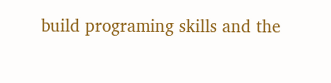build programing skills and the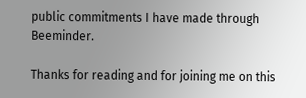public commitments I have made through Beeminder.

Thanks for reading and for joining me on this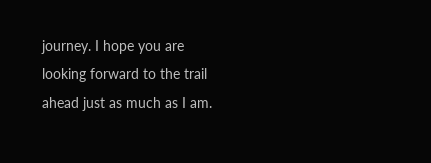journey. I hope you are looking forward to the trail ahead just as much as I am.